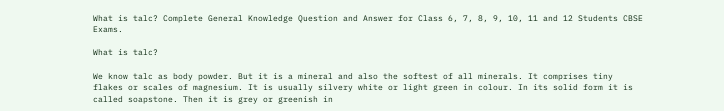What is talc? Complete General Knowledge Question and Answer for Class 6, 7, 8, 9, 10, 11 and 12 Students CBSE Exams.

What is talc?

We know talc as body powder. But it is a mineral and also the softest of all minerals. It comprises tiny flakes or scales of magnesium. It is usually silvery white or light green in colour. In its solid form it is called soapstone. Then it is grey or greenish in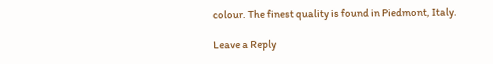colour. The finest quality is found in Piedmont, Italy.

Leave a Reply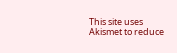This site uses Akismet to reduce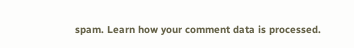spam. Learn how your comment data is processed.